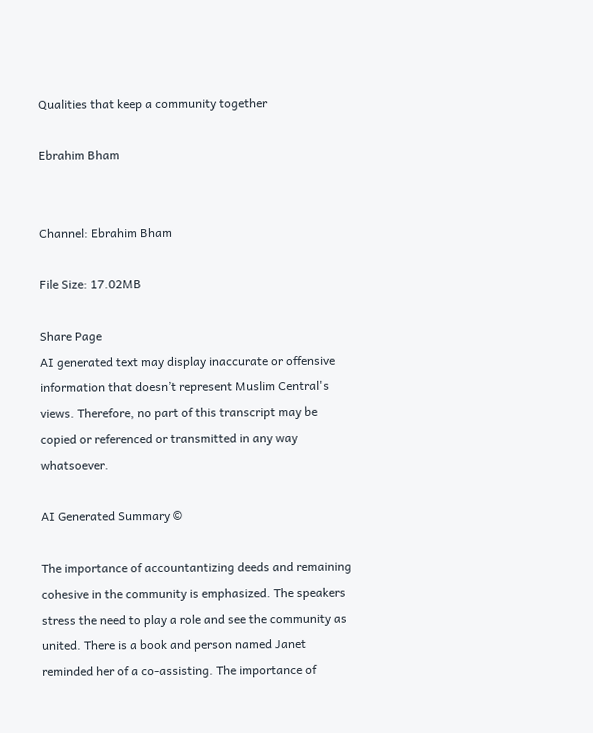Qualities that keep a community together

Ebrahim Bham


Channel: Ebrahim Bham

File Size: 17.02MB

Share Page
AI generated text may display inaccurate or offensive information that doesn’t represent Muslim Central's views. Therefore, no part of this transcript may be copied or referenced or transmitted in any way whatsoever.

AI Generated Summary ©

The importance of accountantizing deeds and remaining cohesive in the community is emphasized. The speakers stress the need to play a role and see the community as united. There is a book and person named Janet reminded her of a co-assisting. The importance of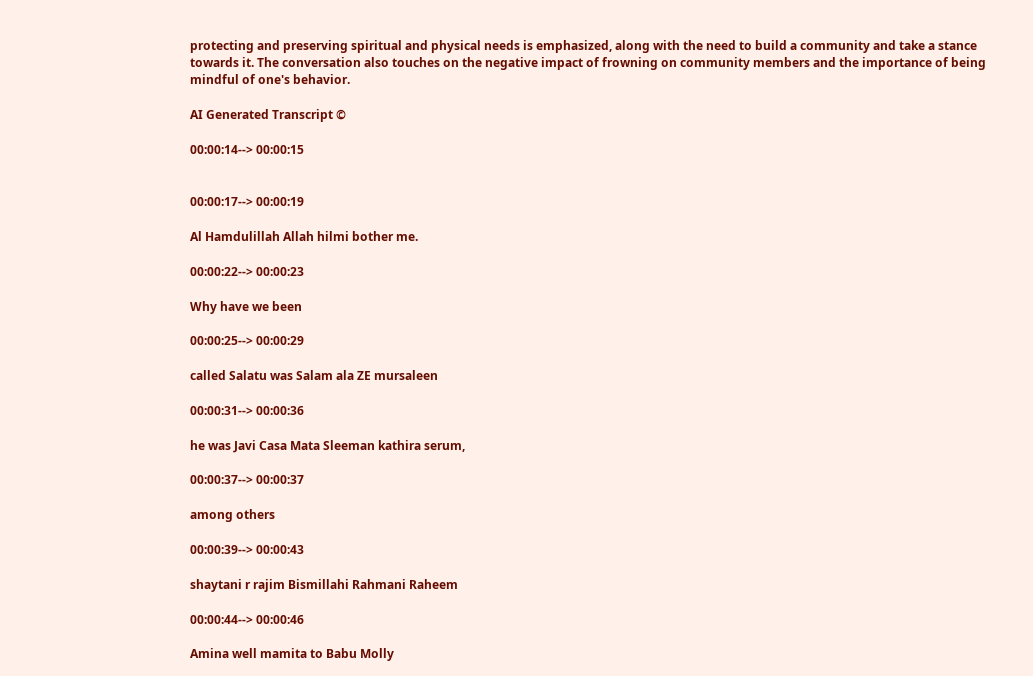protecting and preserving spiritual and physical needs is emphasized, along with the need to build a community and take a stance towards it. The conversation also touches on the negative impact of frowning on community members and the importance of being mindful of one's behavior.

AI Generated Transcript ©

00:00:14--> 00:00:15


00:00:17--> 00:00:19

Al Hamdulillah Allah hilmi bother me.

00:00:22--> 00:00:23

Why have we been

00:00:25--> 00:00:29

called Salatu was Salam ala ZE mursaleen

00:00:31--> 00:00:36

he was Javi Casa Mata Sleeman kathira serum,

00:00:37--> 00:00:37

among others

00:00:39--> 00:00:43

shaytani r rajim Bismillahi Rahmani Raheem

00:00:44--> 00:00:46

Amina well mamita to Babu Molly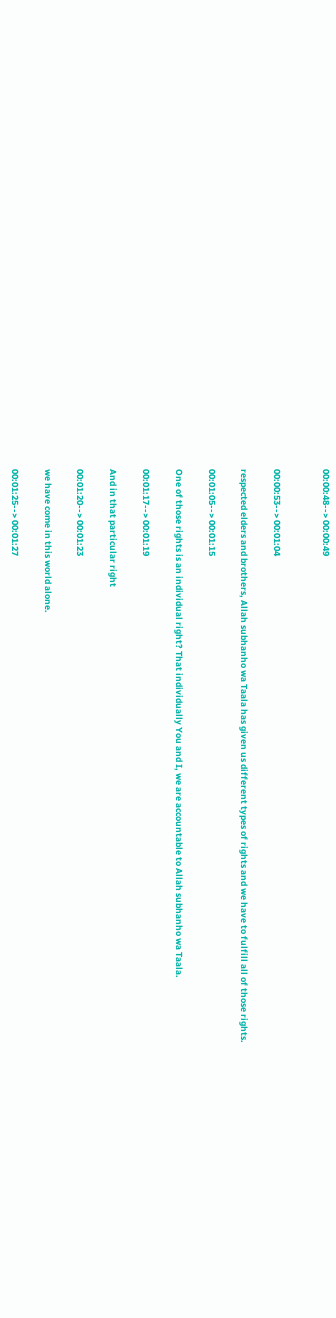00:00:48--> 00:00:49


00:00:53--> 00:01:04

respected elders and brothers, Allah subhanho wa Taala has given us different types of rights and we have to fulfill all of those rights.

00:01:05--> 00:01:15

One of those rights is an individual right? That individually You and I, we are accountable to Allah subhanho wa Taala.

00:01:17--> 00:01:19

And in that particular right

00:01:20--> 00:01:23

we have come in this world alone.

00:01:25--> 00:01:27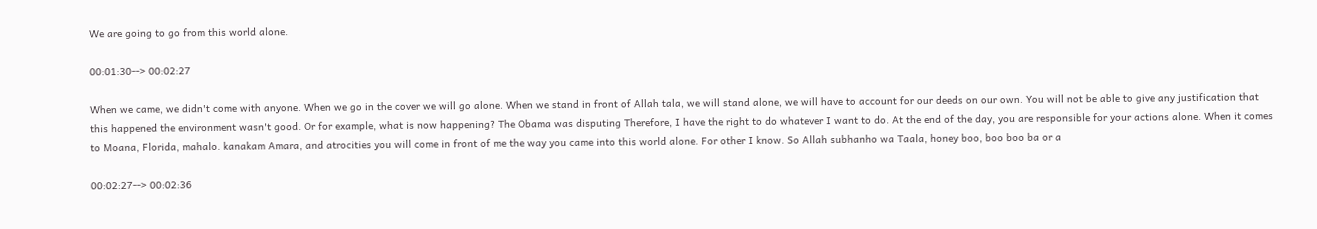We are going to go from this world alone.

00:01:30--> 00:02:27

When we came, we didn't come with anyone. When we go in the cover we will go alone. When we stand in front of Allah tala, we will stand alone, we will have to account for our deeds on our own. You will not be able to give any justification that this happened the environment wasn't good. Or for example, what is now happening? The Obama was disputing Therefore, I have the right to do whatever I want to do. At the end of the day, you are responsible for your actions alone. When it comes to Moana, Florida, mahalo. kanakam Amara, and atrocities you will come in front of me the way you came into this world alone. For other I know. So Allah subhanho wa Taala, honey boo, boo boo ba or a

00:02:27--> 00:02:36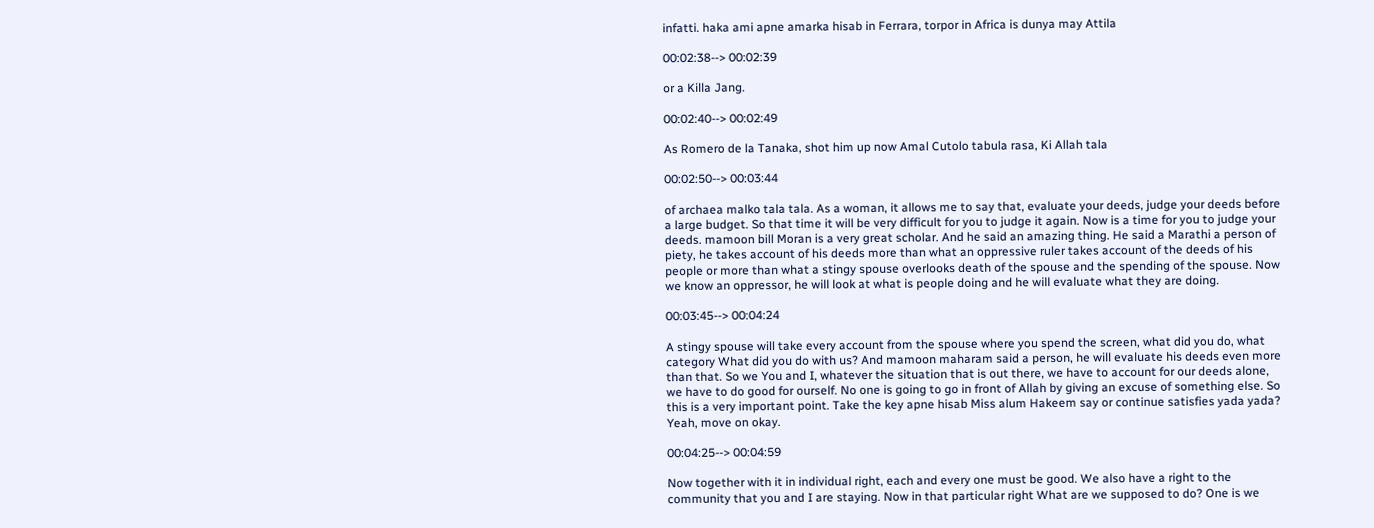infatti. haka ami apne amarka hisab in Ferrara, torpor in Africa is dunya may Attila

00:02:38--> 00:02:39

or a Killa Jang.

00:02:40--> 00:02:49

As Romero de la Tanaka, shot him up now Amal Cutolo tabula rasa, Ki Allah tala

00:02:50--> 00:03:44

of archaea malko tala tala. As a woman, it allows me to say that, evaluate your deeds, judge your deeds before a large budget. So that time it will be very difficult for you to judge it again. Now is a time for you to judge your deeds. mamoon bill Moran is a very great scholar. And he said an amazing thing. He said a Marathi a person of piety, he takes account of his deeds more than what an oppressive ruler takes account of the deeds of his people or more than what a stingy spouse overlooks death of the spouse and the spending of the spouse. Now we know an oppressor, he will look at what is people doing and he will evaluate what they are doing.

00:03:45--> 00:04:24

A stingy spouse will take every account from the spouse where you spend the screen, what did you do, what category What did you do with us? And mamoon maharam said a person, he will evaluate his deeds even more than that. So we You and I, whatever the situation that is out there, we have to account for our deeds alone, we have to do good for ourself. No one is going to go in front of Allah by giving an excuse of something else. So this is a very important point. Take the key apne hisab Miss alum Hakeem say or continue satisfies yada yada? Yeah, move on okay.

00:04:25--> 00:04:59

Now together with it in individual right, each and every one must be good. We also have a right to the community that you and I are staying. Now in that particular right What are we supposed to do? One is we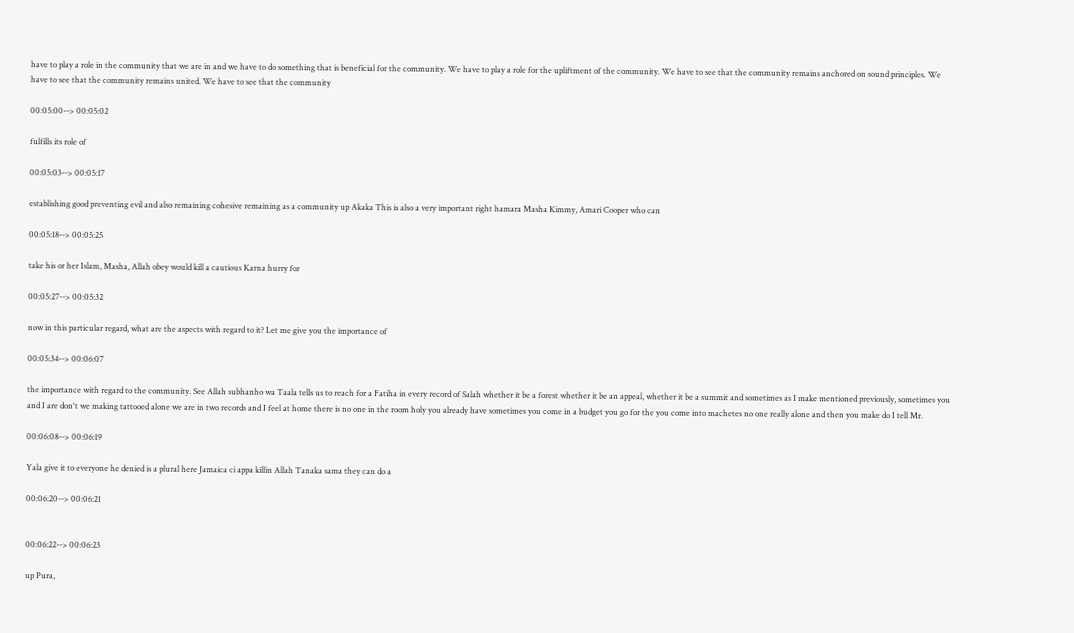have to play a role in the community that we are in and we have to do something that is beneficial for the community. We have to play a role for the upliftment of the community. We have to see that the community remains anchored on sound principles. We have to see that the community remains united. We have to see that the community

00:05:00--> 00:05:02

fulfills its role of

00:05:03--> 00:05:17

establishing good preventing evil and also remaining cohesive remaining as a community up Akaka This is also a very important right hamara Masha Kimmy, Amari Cooper who can

00:05:18--> 00:05:25

take his or her Islam, Masha, Allah obey would kill a cautious Karna hurry for

00:05:27--> 00:05:32

now in this particular regard, what are the aspects with regard to it? Let me give you the importance of

00:05:34--> 00:06:07

the importance with regard to the community. See Allah subhanho wa Taala tells us to reach for a Fatiha in every record of Salah whether it be a forest whether it be an appeal, whether it be a summit and sometimes as I make mentioned previously, sometimes you and I are don't we making tattooed alone we are in two records and I feel at home there is no one in the room holy you already have sometimes you come in a budget you go for the you come into machetes no one really alone and then you make do I tell Mr.

00:06:08--> 00:06:19

Yala give it to everyone he denied is a plural here Jamaica ci appa killin Allah Tanaka sama they can do a

00:06:20--> 00:06:21


00:06:22--> 00:06:23

up Pura,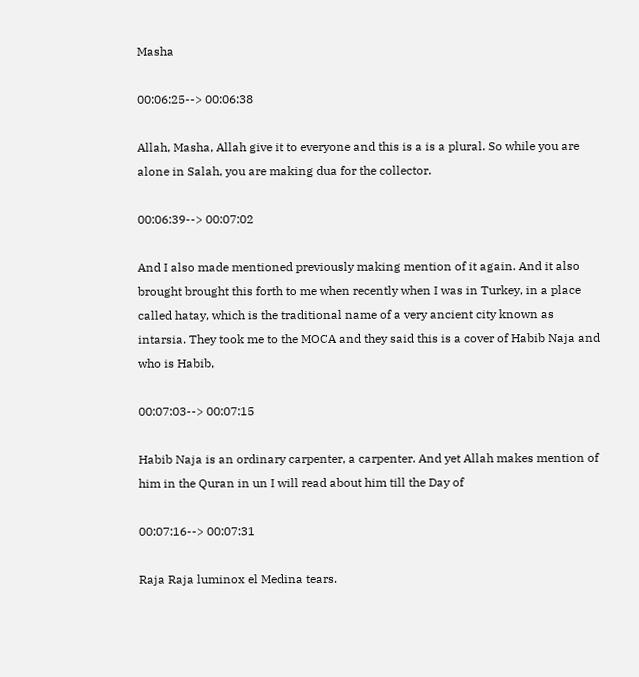Masha

00:06:25--> 00:06:38

Allah, Masha, Allah give it to everyone and this is a is a plural. So while you are alone in Salah, you are making dua for the collector.

00:06:39--> 00:07:02

And I also made mentioned previously making mention of it again. And it also brought brought this forth to me when recently when I was in Turkey, in a place called hatay, which is the traditional name of a very ancient city known as intarsia. They took me to the MOCA and they said this is a cover of Habib Naja and who is Habib,

00:07:03--> 00:07:15

Habib Naja is an ordinary carpenter, a carpenter. And yet Allah makes mention of him in the Quran in un I will read about him till the Day of

00:07:16--> 00:07:31

Raja Raja luminox el Medina tears.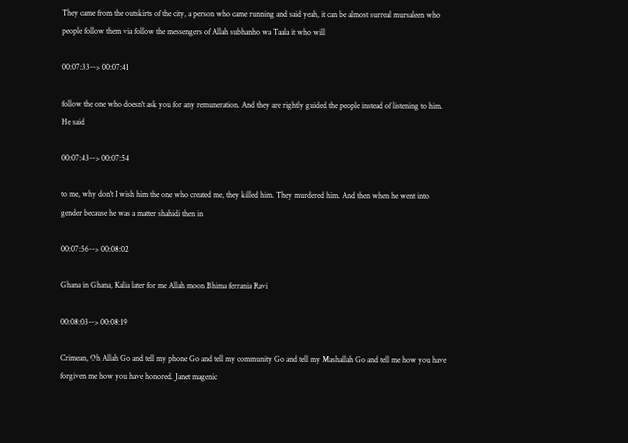They came from the outskirts of the city, a person who came running and said yeah, it can be almost surreal mursaleen who people follow them via follow the messengers of Allah subhanho wa Taala it who will

00:07:33--> 00:07:41

follow the one who doesn't ask you for any remuneration. And they are rightly guided the people instead of listening to him. He said

00:07:43--> 00:07:54

to me, why don't I wish him the one who created me, they killed him. They murdered him. And then when he went into gender because he was a matter shahidi then in

00:07:56--> 00:08:02

Ghana in Ghana, Kalia later for me Allah moon Bhima ferrania Ravi

00:08:03--> 00:08:19

Crimean, Oh Allah Go and tell my phone Go and tell my community Go and tell my Mashallah Go and tell me how you have forgiven me how you have honored. Janet magenic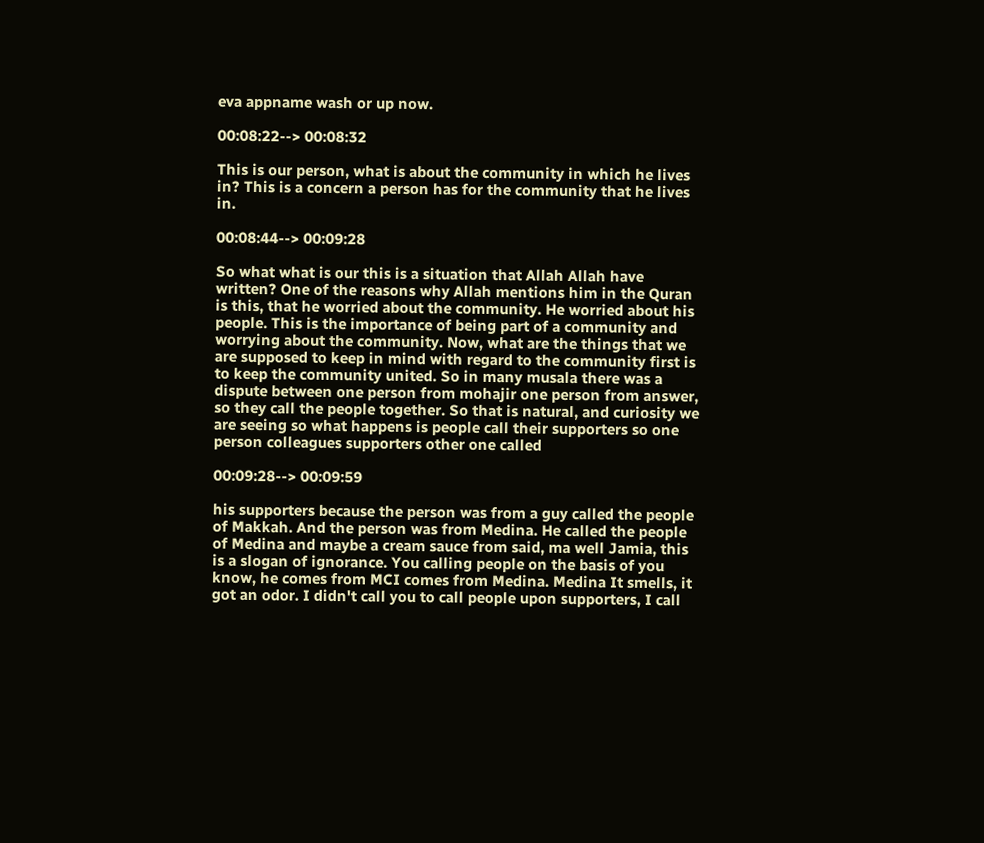eva appname wash or up now.

00:08:22--> 00:08:32

This is our person, what is about the community in which he lives in? This is a concern a person has for the community that he lives in.

00:08:44--> 00:09:28

So what what is our this is a situation that Allah Allah have written? One of the reasons why Allah mentions him in the Quran is this, that he worried about the community. He worried about his people. This is the importance of being part of a community and worrying about the community. Now, what are the things that we are supposed to keep in mind with regard to the community first is to keep the community united. So in many musala there was a dispute between one person from mohajir one person from answer, so they call the people together. So that is natural, and curiosity we are seeing so what happens is people call their supporters so one person colleagues supporters other one called

00:09:28--> 00:09:59

his supporters because the person was from a guy called the people of Makkah. And the person was from Medina. He called the people of Medina and maybe a cream sauce from said, ma well Jamia, this is a slogan of ignorance. You calling people on the basis of you know, he comes from MCI comes from Medina. Medina It smells, it got an odor. I didn't call you to call people upon supporters, I call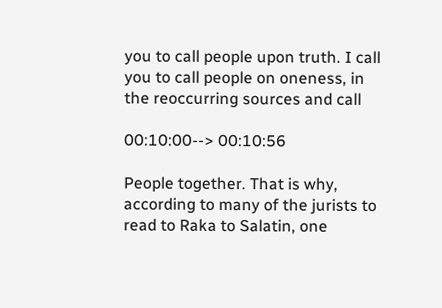you to call people upon truth. I call you to call people on oneness, in the reoccurring sources and call

00:10:00--> 00:10:56

People together. That is why, according to many of the jurists to read to Raka to Salatin, one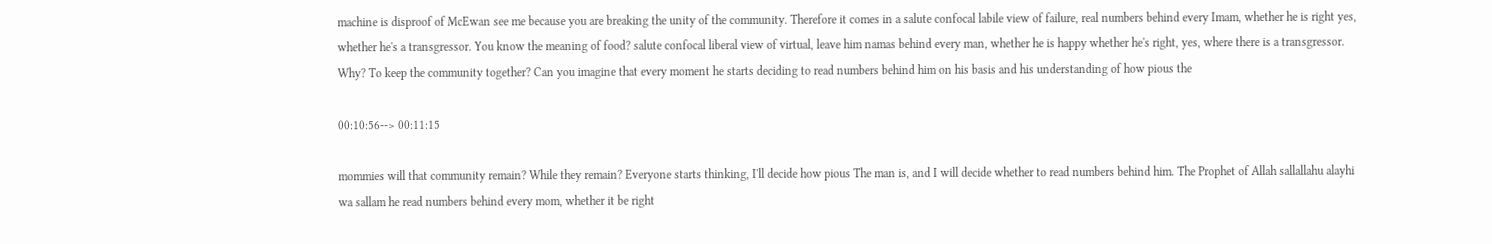machine is disproof of McEwan see me because you are breaking the unity of the community. Therefore it comes in a salute confocal labile view of failure, real numbers behind every Imam, whether he is right yes, whether he's a transgressor. You know the meaning of food? salute confocal liberal view of virtual, leave him namas behind every man, whether he is happy whether he's right, yes, where there is a transgressor. Why? To keep the community together? Can you imagine that every moment he starts deciding to read numbers behind him on his basis and his understanding of how pious the

00:10:56--> 00:11:15

mommies will that community remain? While they remain? Everyone starts thinking, I'll decide how pious The man is, and I will decide whether to read numbers behind him. The Prophet of Allah sallallahu alayhi wa sallam he read numbers behind every mom, whether it be right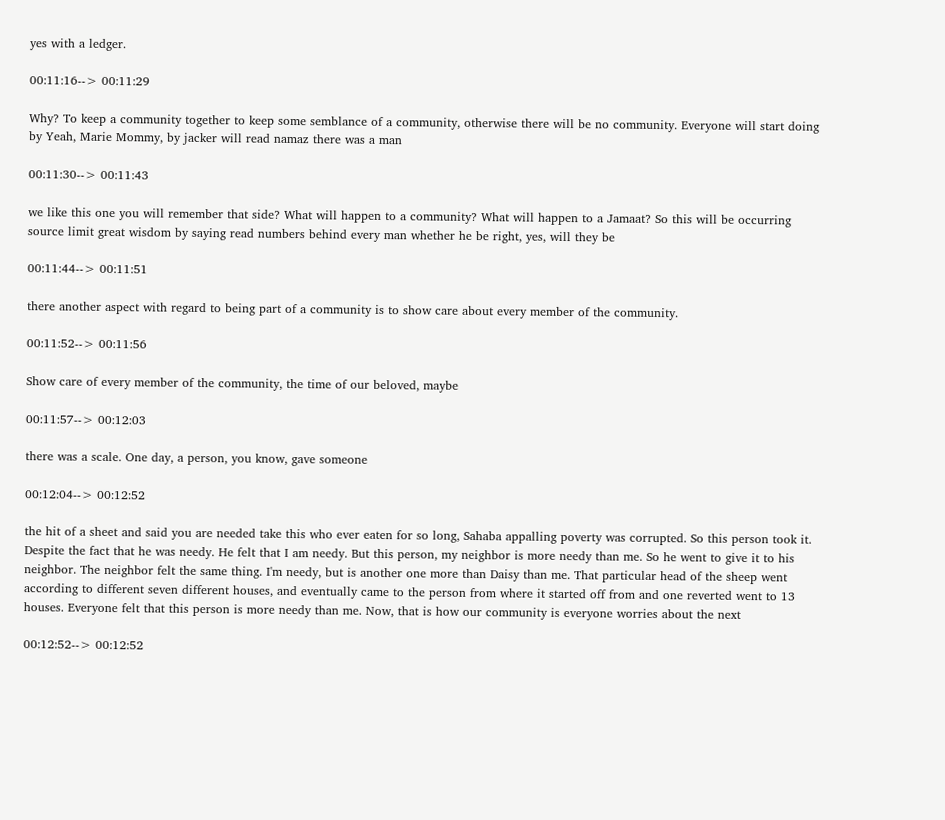yes with a ledger.

00:11:16--> 00:11:29

Why? To keep a community together to keep some semblance of a community, otherwise there will be no community. Everyone will start doing by Yeah, Marie Mommy, by jacker will read namaz there was a man

00:11:30--> 00:11:43

we like this one you will remember that side? What will happen to a community? What will happen to a Jamaat? So this will be occurring source limit great wisdom by saying read numbers behind every man whether he be right, yes, will they be

00:11:44--> 00:11:51

there another aspect with regard to being part of a community is to show care about every member of the community.

00:11:52--> 00:11:56

Show care of every member of the community, the time of our beloved, maybe

00:11:57--> 00:12:03

there was a scale. One day, a person, you know, gave someone

00:12:04--> 00:12:52

the hit of a sheet and said you are needed take this who ever eaten for so long, Sahaba appalling poverty was corrupted. So this person took it. Despite the fact that he was needy. He felt that I am needy. But this person, my neighbor is more needy than me. So he went to give it to his neighbor. The neighbor felt the same thing. I'm needy, but is another one more than Daisy than me. That particular head of the sheep went according to different seven different houses, and eventually came to the person from where it started off from and one reverted went to 13 houses. Everyone felt that this person is more needy than me. Now, that is how our community is everyone worries about the next

00:12:52--> 00:12:52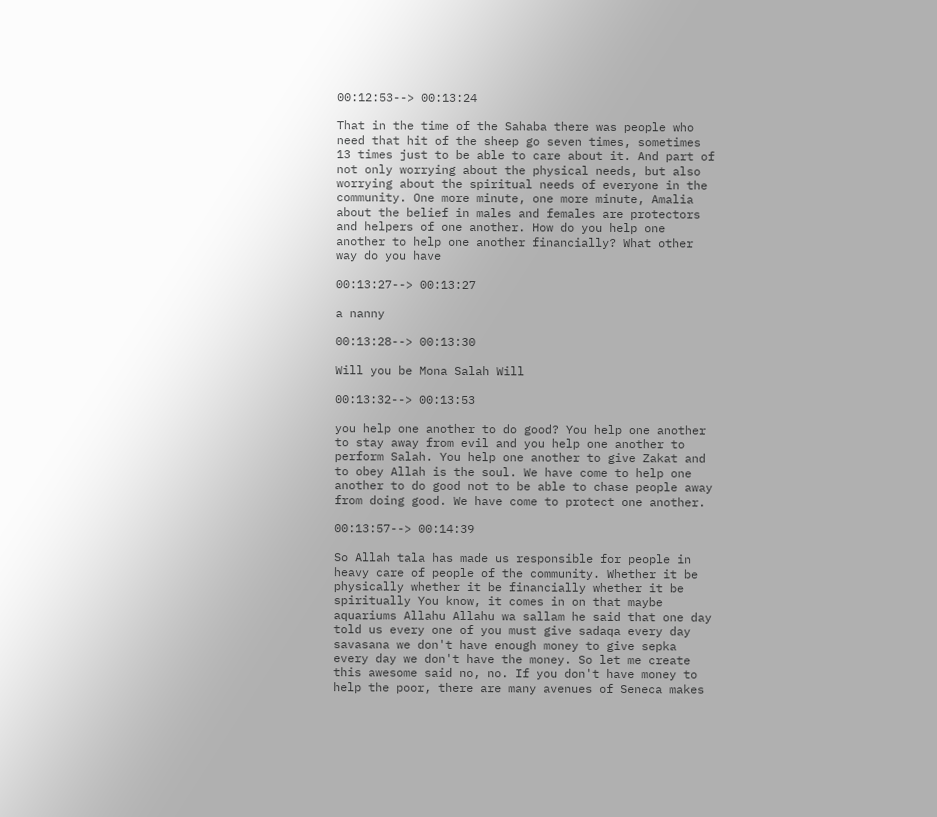00:12:53--> 00:13:24

That in the time of the Sahaba there was people who need that hit of the sheep go seven times, sometimes 13 times just to be able to care about it. And part of not only worrying about the physical needs, but also worrying about the spiritual needs of everyone in the community. One more minute, one more minute, Amalia about the belief in males and females are protectors and helpers of one another. How do you help one another to help one another financially? What other way do you have

00:13:27--> 00:13:27

a nanny

00:13:28--> 00:13:30

Will you be Mona Salah Will

00:13:32--> 00:13:53

you help one another to do good? You help one another to stay away from evil and you help one another to perform Salah. You help one another to give Zakat and to obey Allah is the soul. We have come to help one another to do good not to be able to chase people away from doing good. We have come to protect one another.

00:13:57--> 00:14:39

So Allah tala has made us responsible for people in heavy care of people of the community. Whether it be physically whether it be financially whether it be spiritually You know, it comes in on that maybe aquariums Allahu Allahu wa sallam he said that one day told us every one of you must give sadaqa every day savasana we don't have enough money to give sepka every day we don't have the money. So let me create this awesome said no, no. If you don't have money to help the poor, there are many avenues of Seneca makes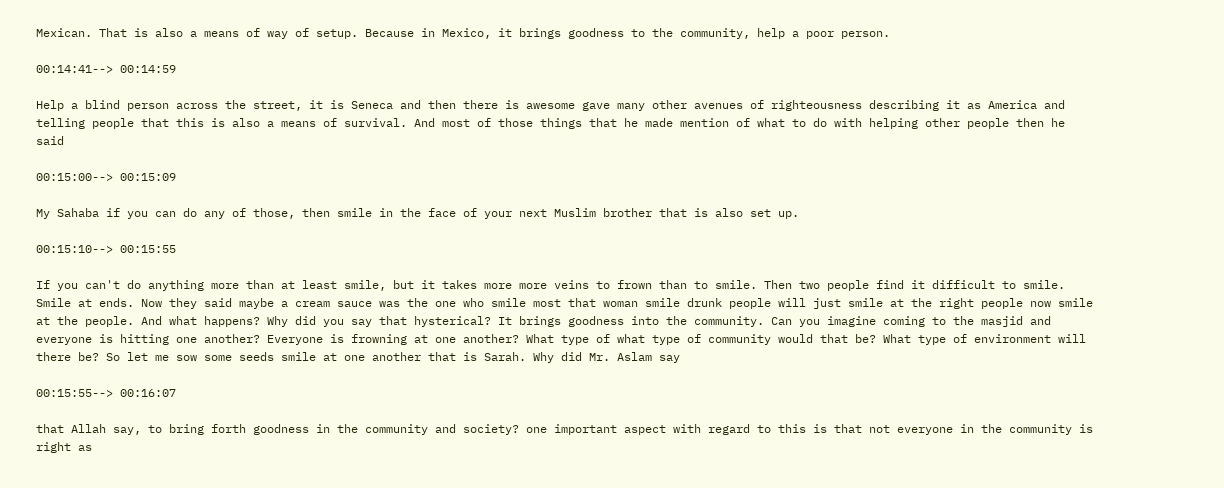Mexican. That is also a means of way of setup. Because in Mexico, it brings goodness to the community, help a poor person.

00:14:41--> 00:14:59

Help a blind person across the street, it is Seneca and then there is awesome gave many other avenues of righteousness describing it as America and telling people that this is also a means of survival. And most of those things that he made mention of what to do with helping other people then he said

00:15:00--> 00:15:09

My Sahaba if you can do any of those, then smile in the face of your next Muslim brother that is also set up.

00:15:10--> 00:15:55

If you can't do anything more than at least smile, but it takes more more veins to frown than to smile. Then two people find it difficult to smile. Smile at ends. Now they said maybe a cream sauce was the one who smile most that woman smile drunk people will just smile at the right people now smile at the people. And what happens? Why did you say that hysterical? It brings goodness into the community. Can you imagine coming to the masjid and everyone is hitting one another? Everyone is frowning at one another? What type of what type of community would that be? What type of environment will there be? So let me sow some seeds smile at one another that is Sarah. Why did Mr. Aslam say

00:15:55--> 00:16:07

that Allah say, to bring forth goodness in the community and society? one important aspect with regard to this is that not everyone in the community is right as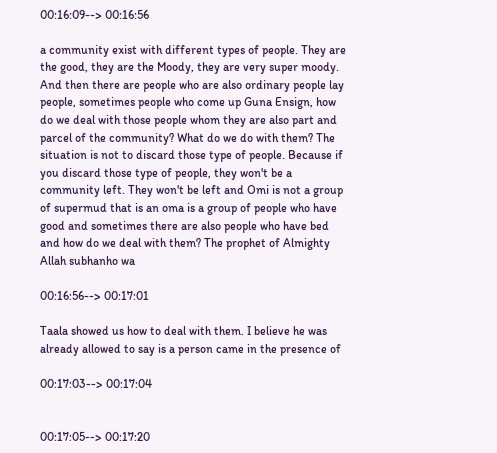00:16:09--> 00:16:56

a community exist with different types of people. They are the good, they are the Moody, they are very super moody. And then there are people who are also ordinary people lay people, sometimes people who come up Guna Ensign, how do we deal with those people whom they are also part and parcel of the community? What do we do with them? The situation is not to discard those type of people. Because if you discard those type of people, they won't be a community left. They won't be left and Omi is not a group of supermud that is an oma is a group of people who have good and sometimes there are also people who have bed and how do we deal with them? The prophet of Almighty Allah subhanho wa

00:16:56--> 00:17:01

Taala showed us how to deal with them. I believe he was already allowed to say is a person came in the presence of

00:17:03--> 00:17:04


00:17:05--> 00:17:20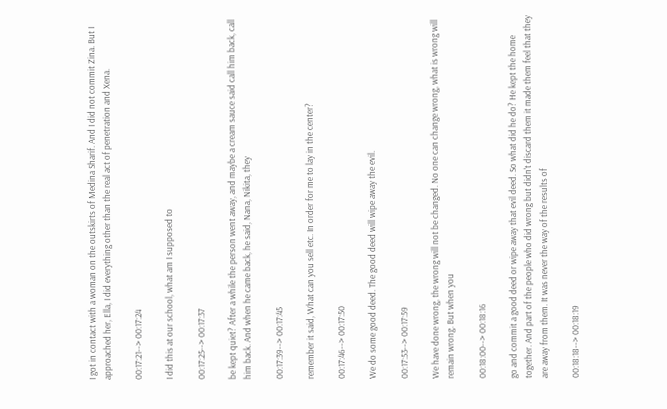I got in contact with a woman on the outskirts of Medina Sharif. And I did not commit Zina. But I approached her, Ella, I did everything other than the real act of penetration and Xena.

00:17:21--> 00:17:24

I did this at our school, what am I supposed to

00:17:25--> 00:17:37

be kept quiet? After a while the person went away, and maybe a cream sauce said call him back, call him back. And when he came back, he said, Nana, Nikita, they

00:17:39--> 00:17:45

remember it said, What can you sell etc. In order for me to lay in the center?

00:17:46--> 00:17:50

We do some good deed. The good deed will wipe away the evil.

00:17:53--> 00:17:59

We have done wrong, the wrong will not be changed. No one can change wrong, what is wrong will remain wrong. But when you

00:18:00--> 00:18:16

go and commit a good deed or wipe away that evil deed. So what did he do? He kept the home together. And part of the people who did wrong but didn't discard them it made them feel that they are away from them. It was never the way of the results of

00:18:18--> 00:18:19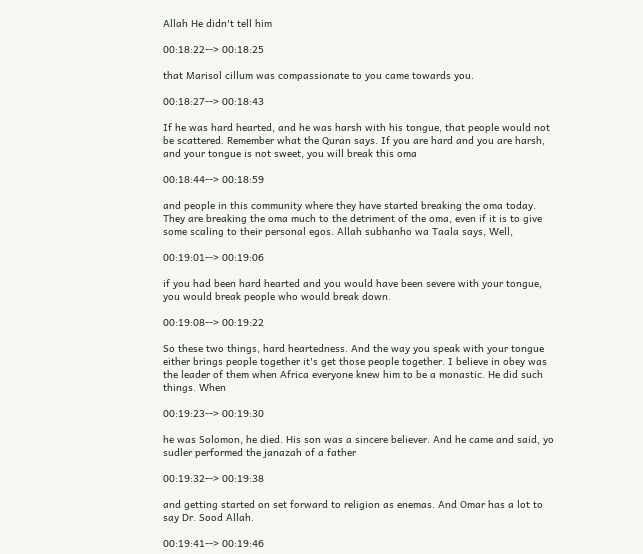Allah He didn't tell him

00:18:22--> 00:18:25

that Marisol cillum was compassionate to you came towards you.

00:18:27--> 00:18:43

If he was hard hearted, and he was harsh with his tongue, that people would not be scattered. Remember what the Quran says. If you are hard and you are harsh, and your tongue is not sweet, you will break this oma

00:18:44--> 00:18:59

and people in this community where they have started breaking the oma today. They are breaking the oma much to the detriment of the oma, even if it is to give some scaling to their personal egos. Allah subhanho wa Taala says, Well,

00:19:01--> 00:19:06

if you had been hard hearted and you would have been severe with your tongue, you would break people who would break down.

00:19:08--> 00:19:22

So these two things, hard heartedness. And the way you speak with your tongue either brings people together it's get those people together. I believe in obey was the leader of them when Africa everyone knew him to be a monastic. He did such things. When

00:19:23--> 00:19:30

he was Solomon, he died. His son was a sincere believer. And he came and said, yo sudler performed the janazah of a father

00:19:32--> 00:19:38

and getting started on set forward to religion as enemas. And Omar has a lot to say Dr. Sood Allah.

00:19:41--> 00:19:46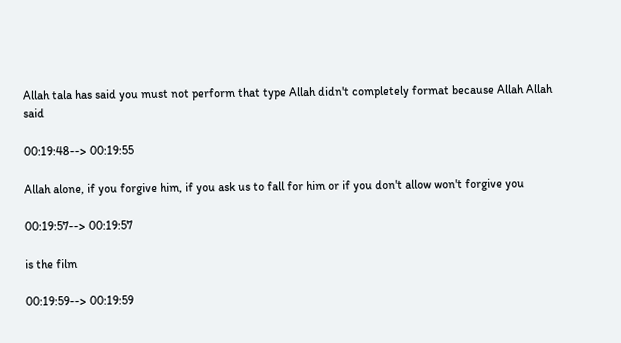Allah tala has said you must not perform that type Allah didn't completely format because Allah Allah said

00:19:48--> 00:19:55

Allah alone, if you forgive him, if you ask us to fall for him or if you don't allow won't forgive you

00:19:57--> 00:19:57

is the film

00:19:59--> 00:19:59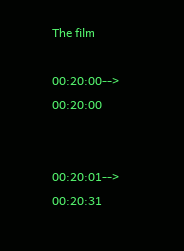The film

00:20:00--> 00:20:00


00:20:01--> 00:20:31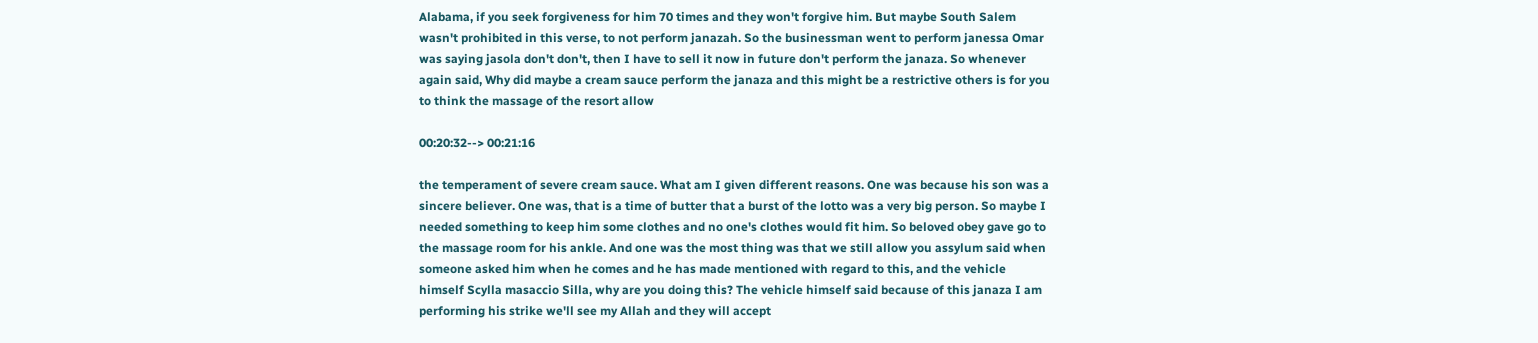Alabama, if you seek forgiveness for him 70 times and they won't forgive him. But maybe South Salem wasn't prohibited in this verse, to not perform janazah. So the businessman went to perform janessa Omar was saying jasola don't don't, then I have to sell it now in future don't perform the janaza. So whenever again said, Why did maybe a cream sauce perform the janaza and this might be a restrictive others is for you to think the massage of the resort allow

00:20:32--> 00:21:16

the temperament of severe cream sauce. What am I given different reasons. One was because his son was a sincere believer. One was, that is a time of butter that a burst of the lotto was a very big person. So maybe I needed something to keep him some clothes and no one's clothes would fit him. So beloved obey gave go to the massage room for his ankle. And one was the most thing was that we still allow you assylum said when someone asked him when he comes and he has made mentioned with regard to this, and the vehicle himself Scylla masaccio Silla, why are you doing this? The vehicle himself said because of this janaza I am performing his strike we'll see my Allah and they will accept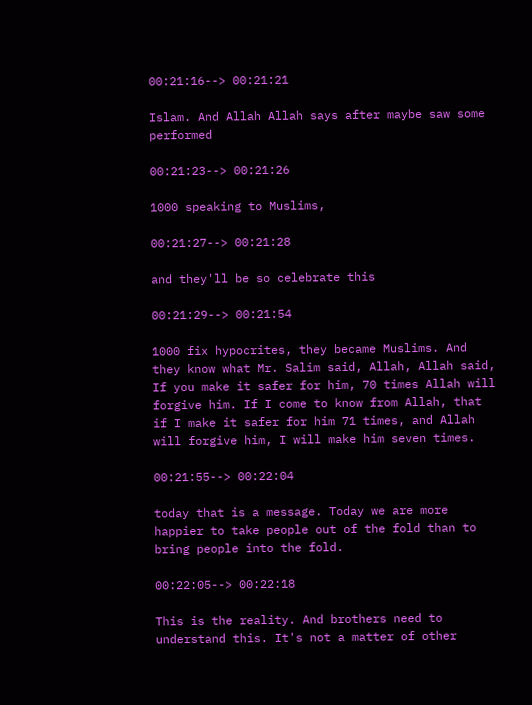00:21:16--> 00:21:21

Islam. And Allah Allah says after maybe saw some performed

00:21:23--> 00:21:26

1000 speaking to Muslims,

00:21:27--> 00:21:28

and they'll be so celebrate this

00:21:29--> 00:21:54

1000 fix hypocrites, they became Muslims. And they know what Mr. Salim said, Allah, Allah said, If you make it safer for him, 70 times Allah will forgive him. If I come to know from Allah, that if I make it safer for him 71 times, and Allah will forgive him, I will make him seven times.

00:21:55--> 00:22:04

today that is a message. Today we are more happier to take people out of the fold than to bring people into the fold.

00:22:05--> 00:22:18

This is the reality. And brothers need to understand this. It's not a matter of other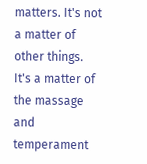matters. It's not a matter of other things. It's a matter of the massage and temperament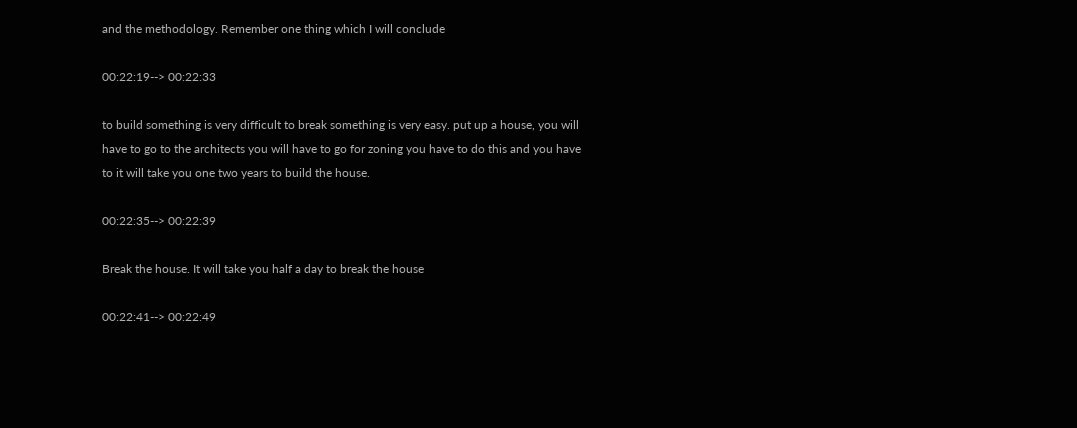and the methodology. Remember one thing which I will conclude

00:22:19--> 00:22:33

to build something is very difficult to break something is very easy. put up a house, you will have to go to the architects you will have to go for zoning you have to do this and you have to it will take you one two years to build the house.

00:22:35--> 00:22:39

Break the house. It will take you half a day to break the house

00:22:41--> 00:22:49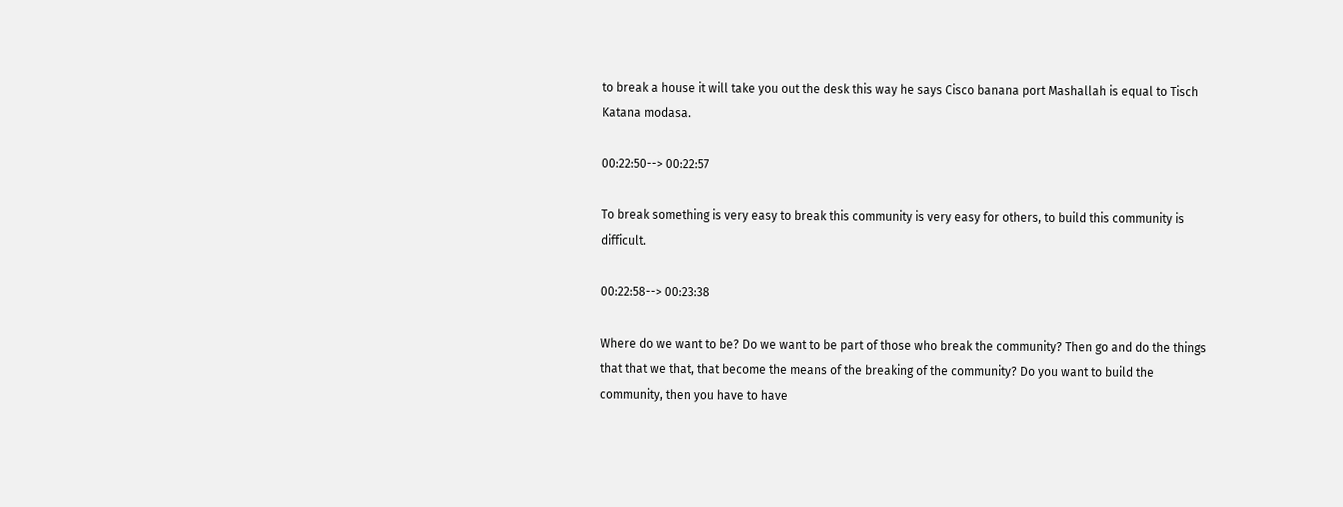to break a house it will take you out the desk this way he says Cisco banana port Mashallah is equal to Tisch Katana modasa.

00:22:50--> 00:22:57

To break something is very easy to break this community is very easy for others, to build this community is difficult.

00:22:58--> 00:23:38

Where do we want to be? Do we want to be part of those who break the community? Then go and do the things that that we that, that become the means of the breaking of the community? Do you want to build the community, then you have to have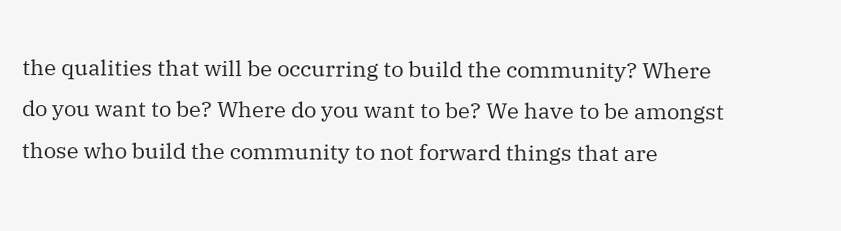the qualities that will be occurring to build the community? Where do you want to be? Where do you want to be? We have to be amongst those who build the community to not forward things that are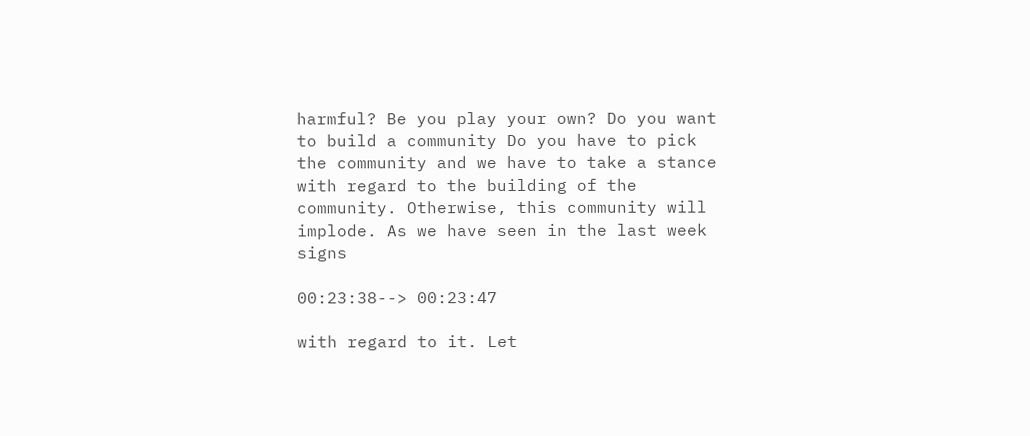harmful? Be you play your own? Do you want to build a community Do you have to pick the community and we have to take a stance with regard to the building of the community. Otherwise, this community will implode. As we have seen in the last week signs

00:23:38--> 00:23:47

with regard to it. Let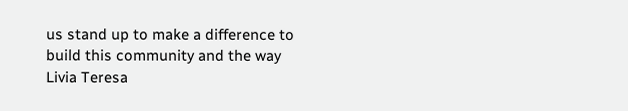us stand up to make a difference to build this community and the way Livia Teresa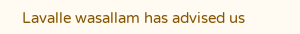Lavalle wasallam has advised us